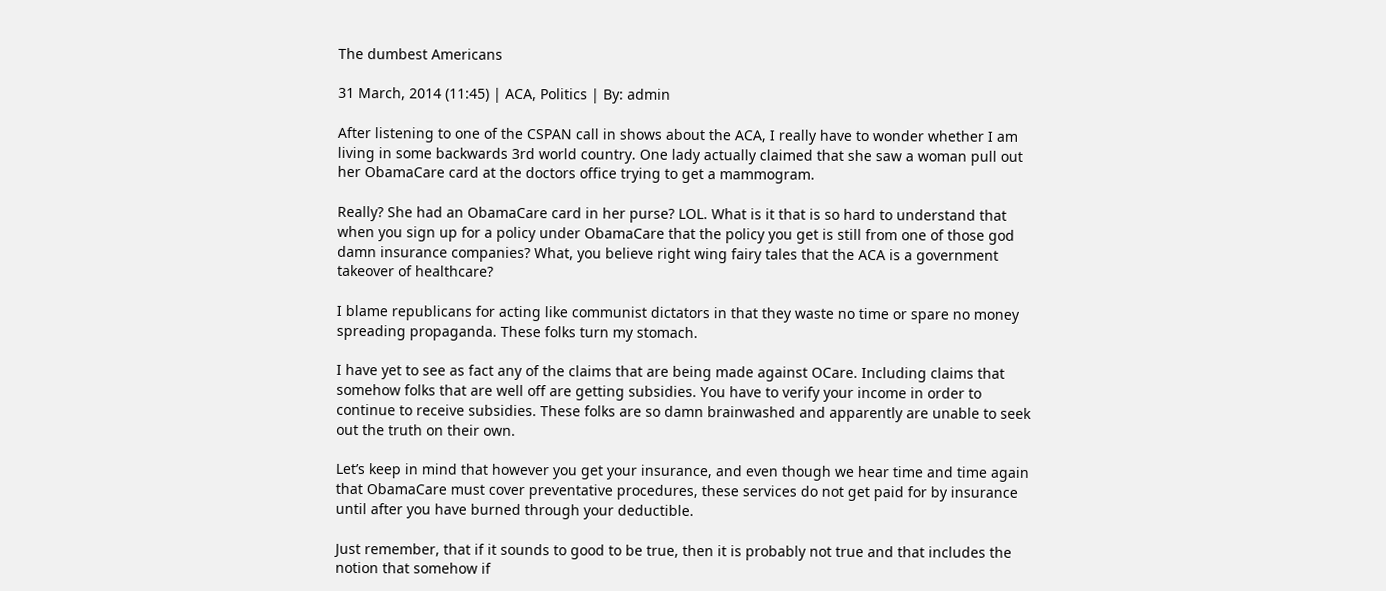The dumbest Americans

31 March, 2014 (11:45) | ACA, Politics | By: admin

After listening to one of the CSPAN call in shows about the ACA, I really have to wonder whether I am living in some backwards 3rd world country. One lady actually claimed that she saw a woman pull out her ObamaCare card at the doctors office trying to get a mammogram.

Really? She had an ObamaCare card in her purse? LOL. What is it that is so hard to understand that when you sign up for a policy under ObamaCare that the policy you get is still from one of those god damn insurance companies? What, you believe right wing fairy tales that the ACA is a government takeover of healthcare?

I blame republicans for acting like communist dictators in that they waste no time or spare no money spreading propaganda. These folks turn my stomach.

I have yet to see as fact any of the claims that are being made against OCare. Including claims that somehow folks that are well off are getting subsidies. You have to verify your income in order to continue to receive subsidies. These folks are so damn brainwashed and apparently are unable to seek out the truth on their own.

Let’s keep in mind that however you get your insurance, and even though we hear time and time again that ObamaCare must cover preventative procedures, these services do not get paid for by insurance until after you have burned through your deductible.

Just remember, that if it sounds to good to be true, then it is probably not true and that includes the notion that somehow if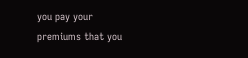you pay your premiums that you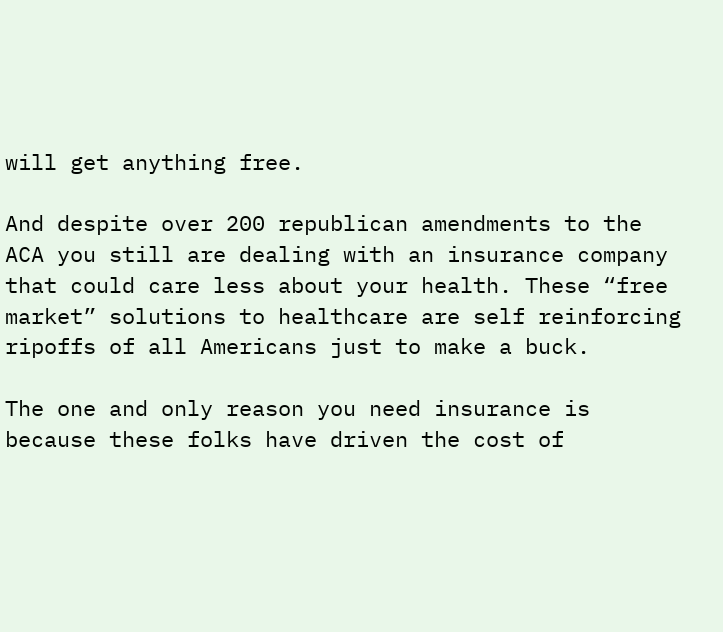will get anything free.

And despite over 200 republican amendments to the ACA you still are dealing with an insurance company that could care less about your health. These “free market” solutions to healthcare are self reinforcing ripoffs of all Americans just to make a buck.

The one and only reason you need insurance is because these folks have driven the cost of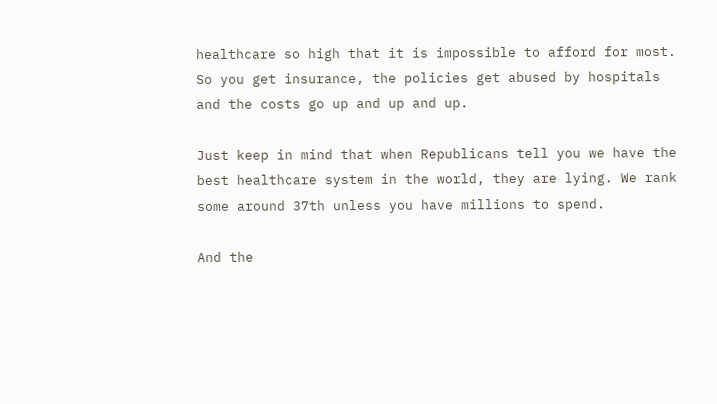healthcare so high that it is impossible to afford for most. So you get insurance, the policies get abused by hospitals and the costs go up and up and up.

Just keep in mind that when Republicans tell you we have the best healthcare system in the world, they are lying. We rank some around 37th unless you have millions to spend.

And the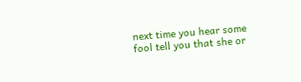next time you hear some fool tell you that she or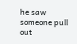he saw someone pull out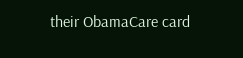their ObamaCare card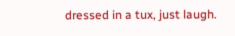dressed in a tux, just laugh.